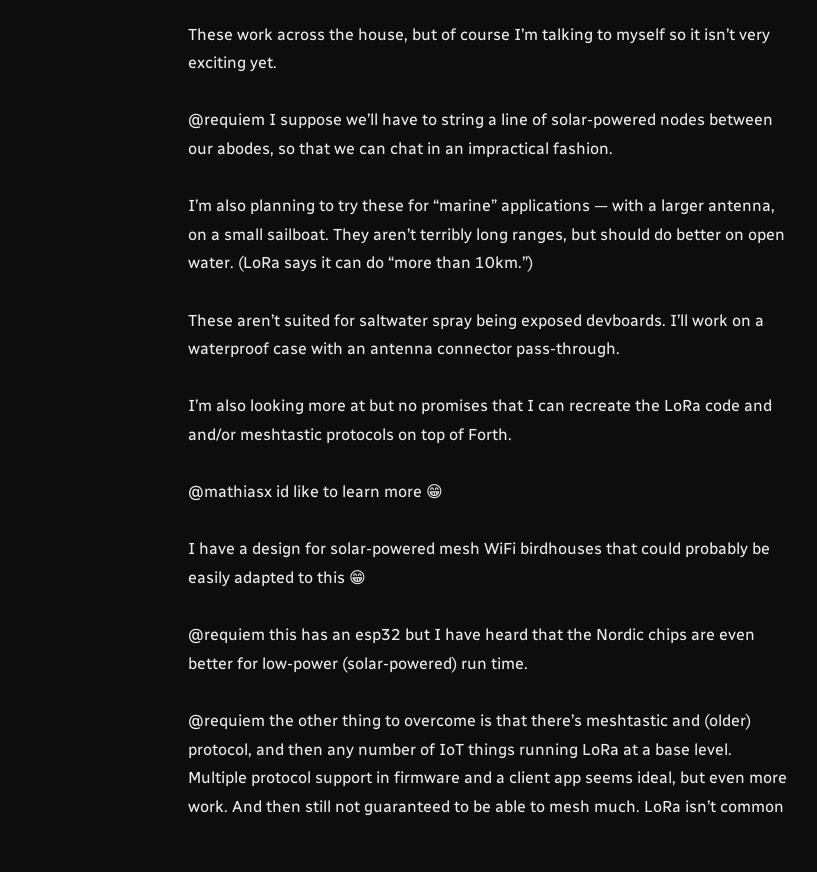These work across the house, but of course I’m talking to myself so it isn’t very exciting yet.

@requiem I suppose we’ll have to string a line of solar-powered nodes between our abodes, so that we can chat in an impractical fashion.

I’m also planning to try these for “marine” applications — with a larger antenna, on a small sailboat. They aren’t terribly long ranges, but should do better on open water. (LoRa says it can do “more than 10km.”)

These aren’t suited for saltwater spray being exposed devboards. I’ll work on a waterproof case with an antenna connector pass-through.

I’m also looking more at but no promises that I can recreate the LoRa code and and/or meshtastic protocols on top of Forth.

@mathiasx id like to learn more 😁

I have a design for solar-powered mesh WiFi birdhouses that could probably be easily adapted to this 😁

@requiem this has an esp32 but I have heard that the Nordic chips are even better for low-power (solar-powered) run time.

@requiem the other thing to overcome is that there’s meshtastic and (older) protocol, and then any number of IoT things running LoRa at a base level. Multiple protocol support in firmware and a client app seems ideal, but even more work. And then still not guaranteed to be able to mesh much. LoRa isn’t common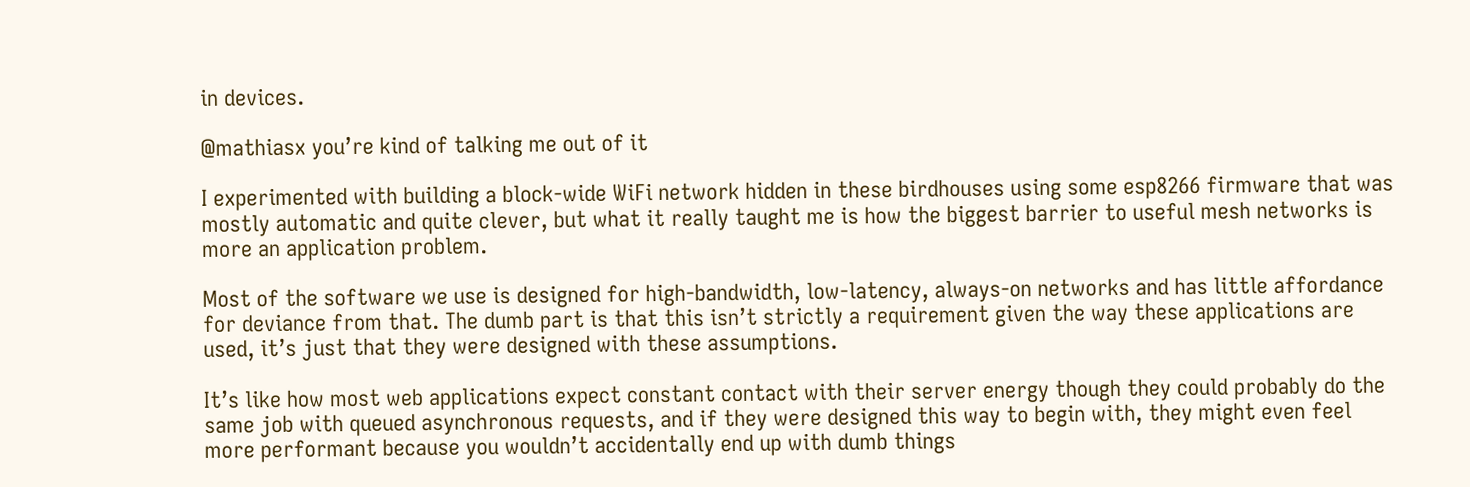in devices.

@mathiasx you’re kind of talking me out of it

I experimented with building a block-wide WiFi network hidden in these birdhouses using some esp8266 firmware that was mostly automatic and quite clever, but what it really taught me is how the biggest barrier to useful mesh networks is more an application problem.

Most of the software we use is designed for high-bandwidth, low-latency, always-on networks and has little affordance for deviance from that. The dumb part is that this isn’t strictly a requirement given the way these applications are used, it’s just that they were designed with these assumptions.

It’s like how most web applications expect constant contact with their server energy though they could probably do the same job with queued asynchronous requests, and if they were designed this way to begin with, they might even feel more performant because you wouldn’t accidentally end up with dumb things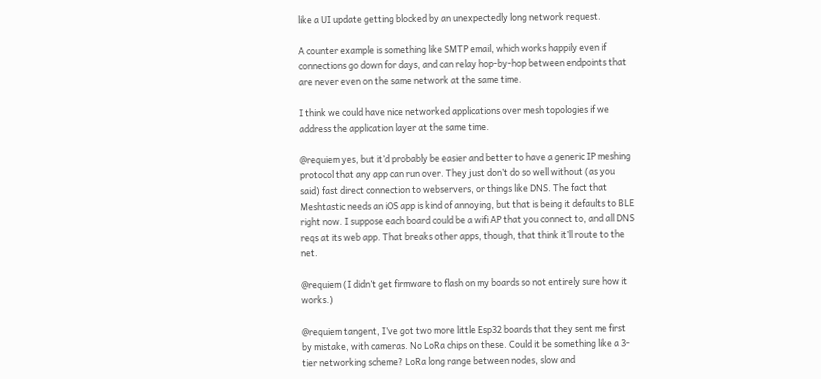like a UI update getting blocked by an unexpectedly long network request.

A counter example is something like SMTP email, which works happily even if connections go down for days, and can relay hop-by-hop between endpoints that are never even on the same network at the same time.

I think we could have nice networked applications over mesh topologies if we address the application layer at the same time.

@requiem yes, but it’d probably be easier and better to have a generic IP meshing protocol that any app can run over. They just don’t do so well without (as you said) fast direct connection to webservers, or things like DNS. The fact that Meshtastic needs an iOS app is kind of annoying, but that is being it defaults to BLE right now. I suppose each board could be a wifi AP that you connect to, and all DNS reqs at its web app. That breaks other apps, though, that think it’ll route to the net.

@requiem (I didn’t get firmware to flash on my boards so not entirely sure how it works.)

@requiem tangent, I’ve got two more little Esp32 boards that they sent me first by mistake, with cameras. No LoRa chips on these. Could it be something like a 3-tier networking scheme? LoRa long range between nodes, slow and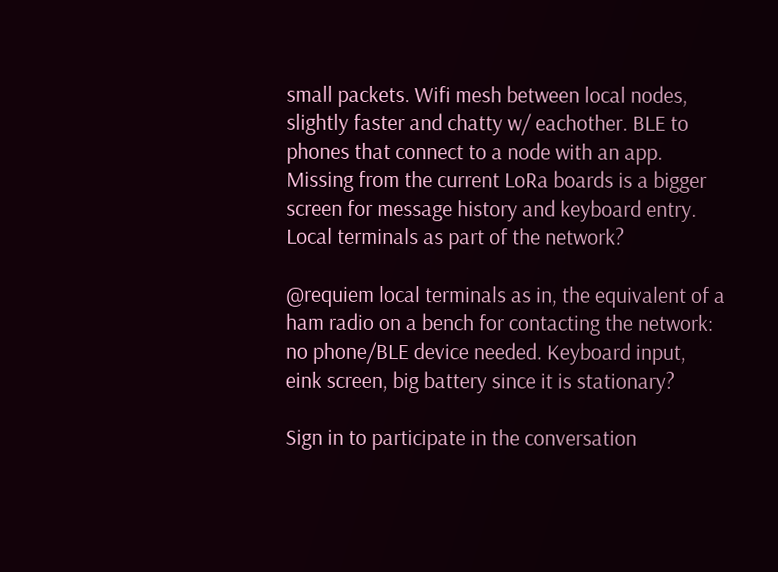small packets. Wifi mesh between local nodes, slightly faster and chatty w/ eachother. BLE to phones that connect to a node with an app. Missing from the current LoRa boards is a bigger screen for message history and keyboard entry. Local terminals as part of the network?

@requiem local terminals as in, the equivalent of a ham radio on a bench for contacting the network: no phone/BLE device needed. Keyboard input, eink screen, big battery since it is stationary?

Sign in to participate in the conversation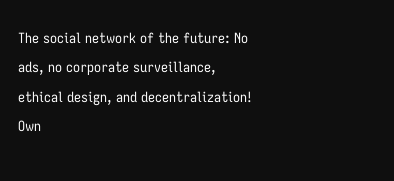The social network of the future: No ads, no corporate surveillance, ethical design, and decentralization! Own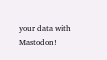your data with Mastodon!